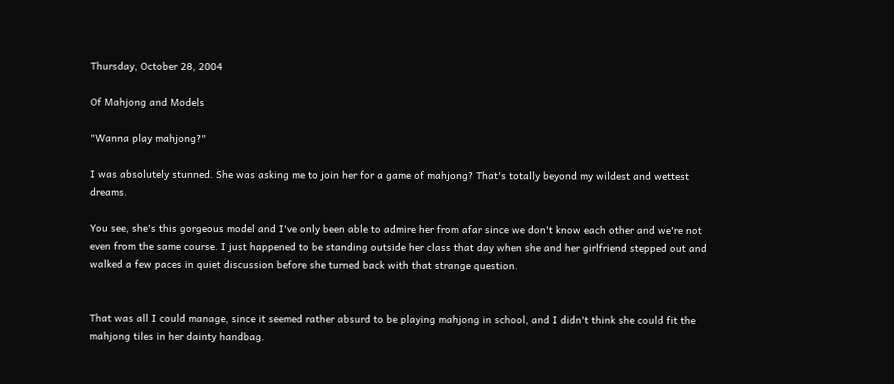Thursday, October 28, 2004

Of Mahjong and Models

"Wanna play mahjong?"

I was absolutely stunned. She was asking me to join her for a game of mahjong? That's totally beyond my wildest and wettest dreams.

You see, she's this gorgeous model and I've only been able to admire her from afar since we don't know each other and we're not even from the same course. I just happened to be standing outside her class that day when she and her girlfriend stepped out and walked a few paces in quiet discussion before she turned back with that strange question.


That was all I could manage, since it seemed rather absurd to be playing mahjong in school, and I didn't think she could fit the mahjong tiles in her dainty handbag.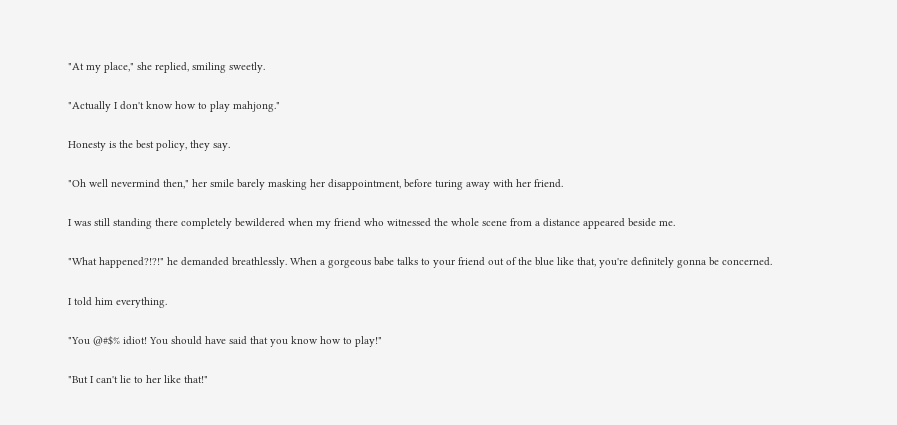"At my place," she replied, smiling sweetly.

"Actually I don't know how to play mahjong."

Honesty is the best policy, they say.

"Oh well nevermind then," her smile barely masking her disappointment, before turing away with her friend.

I was still standing there completely bewildered when my friend who witnessed the whole scene from a distance appeared beside me.

"What happened?!?!" he demanded breathlessly. When a gorgeous babe talks to your friend out of the blue like that, you're definitely gonna be concerned.

I told him everything.

"You @#$% idiot! You should have said that you know how to play!"

"But I can't lie to her like that!"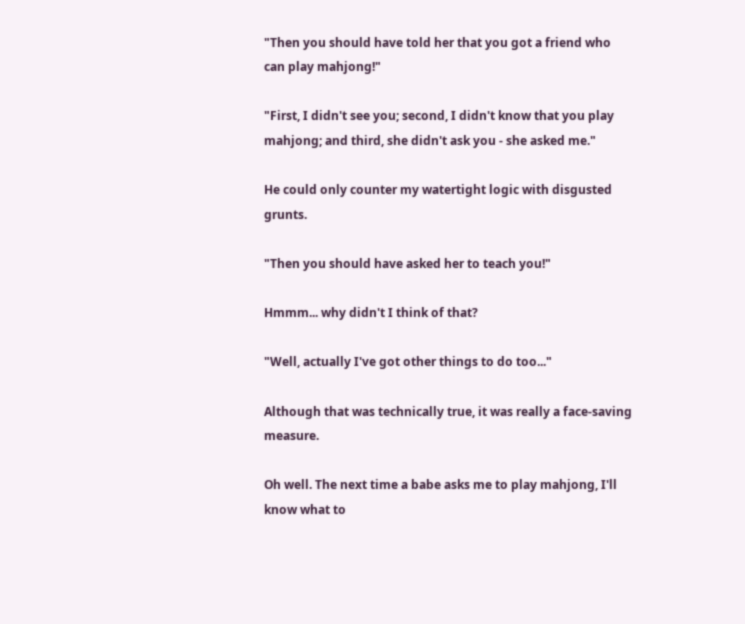"Then you should have told her that you got a friend who can play mahjong!"

"First, I didn't see you; second, I didn't know that you play mahjong; and third, she didn't ask you - she asked me."

He could only counter my watertight logic with disgusted grunts.

"Then you should have asked her to teach you!"

Hmmm... why didn't I think of that?

"Well, actually I've got other things to do too..."

Although that was technically true, it was really a face-saving measure.

Oh well. The next time a babe asks me to play mahjong, I'll know what to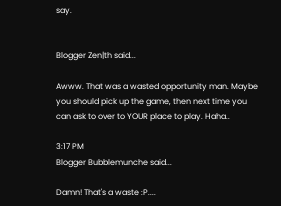say.


Blogger Zen|th said...

Awww. That was a wasted opportunity man. Maybe you should pick up the game, then next time you can ask to over to YOUR place to play. Haha..

3:17 PM
Blogger Bubblemunche said...

Damn! That's a waste :P....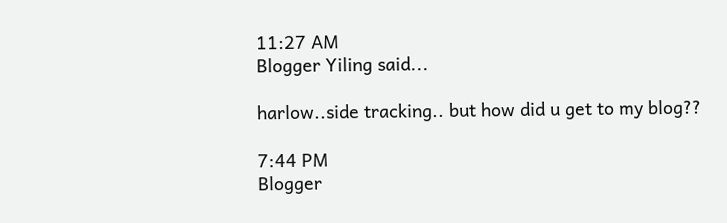11:27 AM
Blogger Yiling said...

harlow..side tracking.. but how did u get to my blog??

7:44 PM
Blogger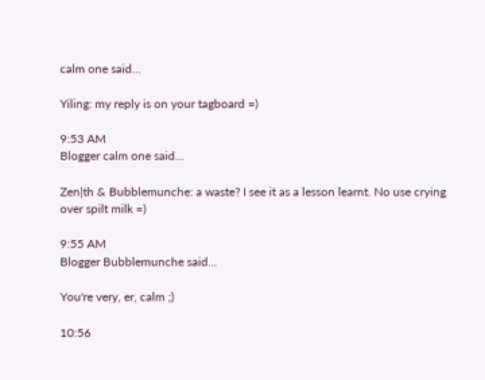calm one said...

Yiling: my reply is on your tagboard =)

9:53 AM
Blogger calm one said...

Zen|th & Bubblemunche: a waste? I see it as a lesson learnt. No use crying over spilt milk =)

9:55 AM
Blogger Bubblemunche said...

You're very, er, calm ;)

10:56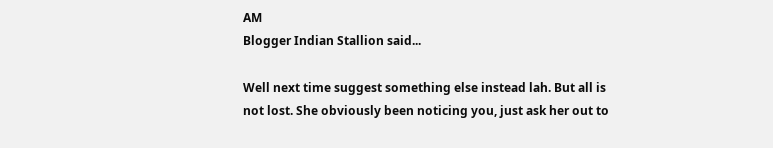AM
Blogger Indian Stallion said...

Well next time suggest something else instead lah. But all is not lost. She obviously been noticing you, just ask her out to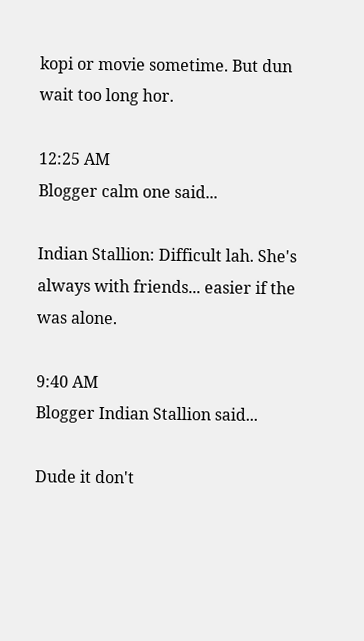kopi or movie sometime. But dun wait too long hor.

12:25 AM
Blogger calm one said...

Indian Stallion: Difficult lah. She's always with friends... easier if the was alone.

9:40 AM
Blogger Indian Stallion said...

Dude it don't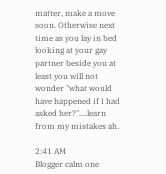matter, make a move soon. Otherwise next time as you lay in bed looking at your gay partner beside you at least you will not wonder "what would have happened if I had asked her?"....learn from my mistakes ah.

2:41 AM
Blogger calm one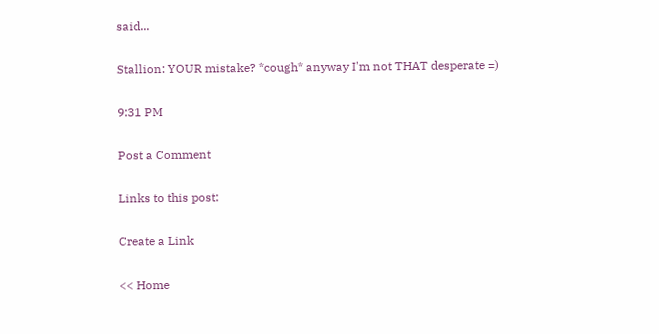said...

Stallion: YOUR mistake? *cough* anyway I'm not THAT desperate =)

9:31 PM

Post a Comment

Links to this post:

Create a Link

<< Home